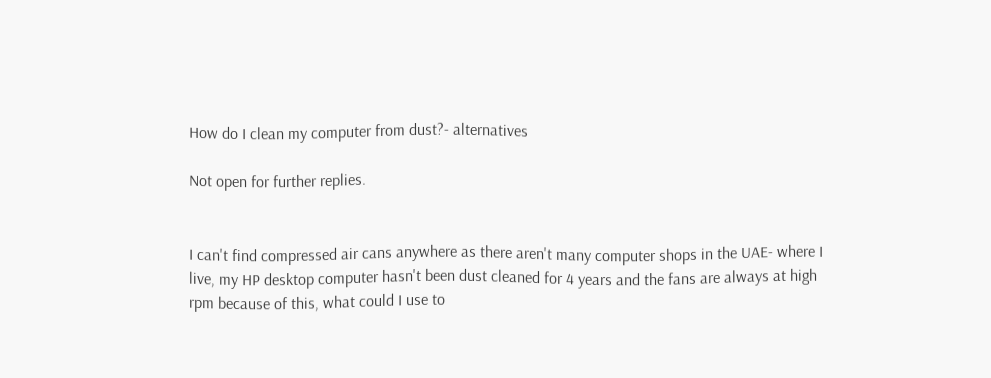How do I clean my computer from dust?- alternatives

Not open for further replies.


I can't find compressed air cans anywhere as there aren't many computer shops in the UAE- where I live, my HP desktop computer hasn't been dust cleaned for 4 years and the fans are always at high rpm because of this, what could I use to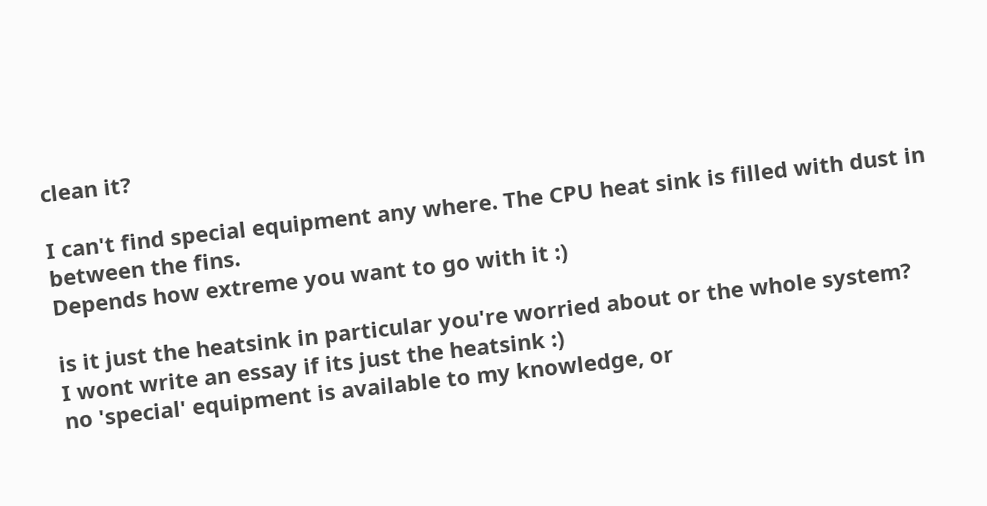clean it?

I can't find special equipment any where. The CPU heat sink is filled with dust in between the fins.
Depends how extreme you want to go with it :)

is it just the heatsink in particular you're worried about or the whole system?
I wont write an essay if its just the heatsink :)
no 'special' equipment is available to my knowledge, or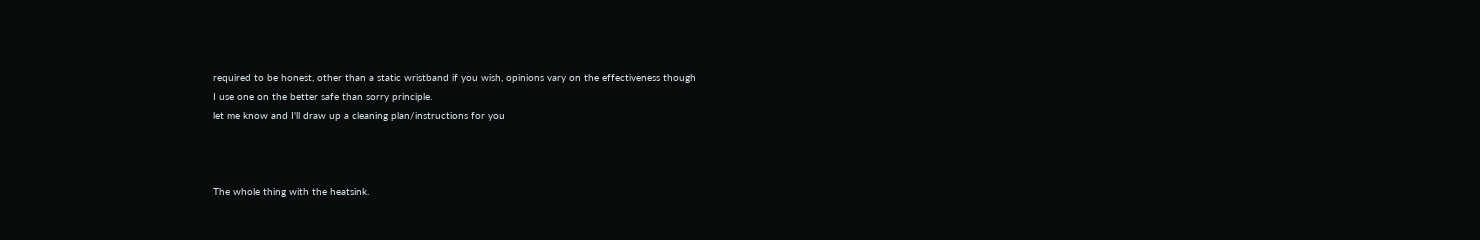required to be honest, other than a static wristband if you wish, opinions vary on the effectiveness though
I use one on the better safe than sorry principle.
let me know and I'll draw up a cleaning plan/instructions for you



The whole thing with the heatsink.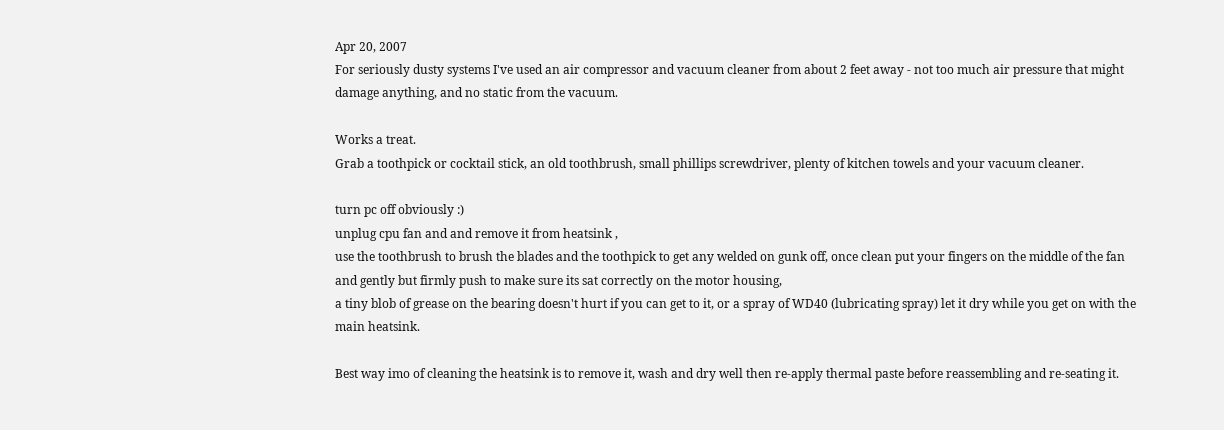Apr 20, 2007
For seriously dusty systems I've used an air compressor and vacuum cleaner from about 2 feet away - not too much air pressure that might damage anything, and no static from the vacuum.

Works a treat.
Grab a toothpick or cocktail stick, an old toothbrush, small phillips screwdriver, plenty of kitchen towels and your vacuum cleaner.

turn pc off obviously :)
unplug cpu fan and and remove it from heatsink ,
use the toothbrush to brush the blades and the toothpick to get any welded on gunk off, once clean put your fingers on the middle of the fan and gently but firmly push to make sure its sat correctly on the motor housing,
a tiny blob of grease on the bearing doesn't hurt if you can get to it, or a spray of WD40 (lubricating spray) let it dry while you get on with the main heatsink.

Best way imo of cleaning the heatsink is to remove it, wash and dry well then re-apply thermal paste before reassembling and re-seating it.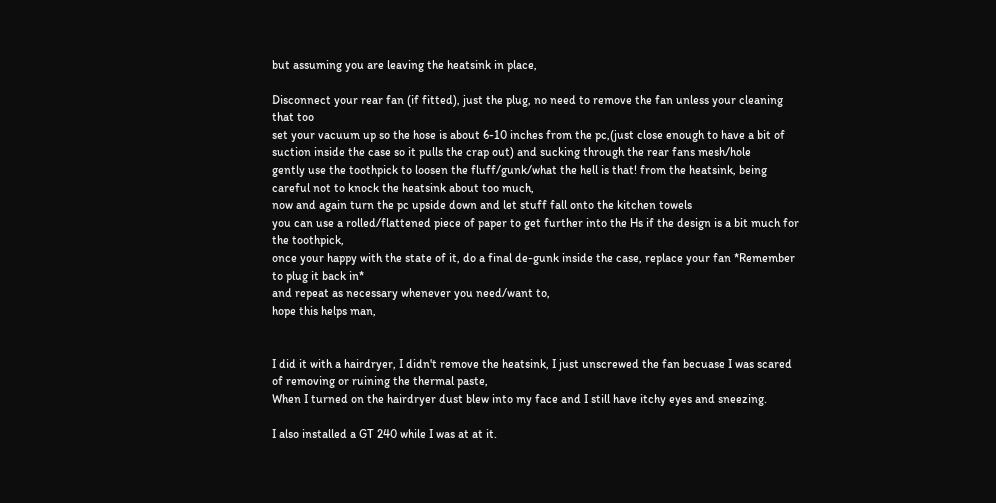but assuming you are leaving the heatsink in place,

Disconnect your rear fan (if fitted), just the plug, no need to remove the fan unless your cleaning that too
set your vacuum up so the hose is about 6-10 inches from the pc,(just close enough to have a bit of suction inside the case so it pulls the crap out) and sucking through the rear fans mesh/hole
gently use the toothpick to loosen the fluff/gunk/what the hell is that! from the heatsink, being careful not to knock the heatsink about too much,
now and again turn the pc upside down and let stuff fall onto the kitchen towels
you can use a rolled/flattened piece of paper to get further into the Hs if the design is a bit much for the toothpick,
once your happy with the state of it, do a final de-gunk inside the case, replace your fan *Remember to plug it back in*
and repeat as necessary whenever you need/want to,
hope this helps man,


I did it with a hairdryer, I didn't remove the heatsink, I just unscrewed the fan becuase I was scared of removing or ruining the thermal paste,
When I turned on the hairdryer dust blew into my face and I still have itchy eyes and sneezing.

I also installed a GT 240 while I was at at it.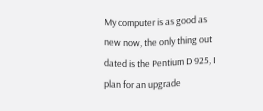My computer is as good as new now, the only thing out dated is the Pentium D 925, I plan for an upgrade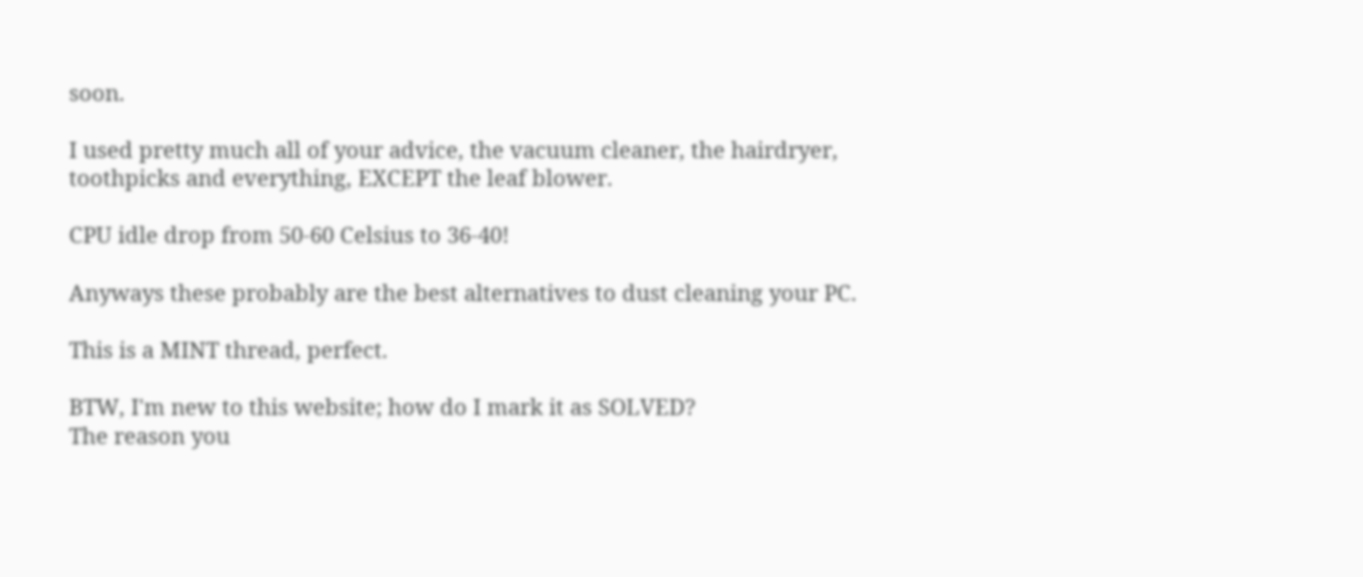soon.

I used pretty much all of your advice, the vacuum cleaner, the hairdryer, toothpicks and everything, EXCEPT the leaf blower.

CPU idle drop from 50-60 Celsius to 36-40!

Anyways these probably are the best alternatives to dust cleaning your PC.

This is a MINT thread, perfect.

BTW, I'm new to this website; how do I mark it as SOLVED?
The reason you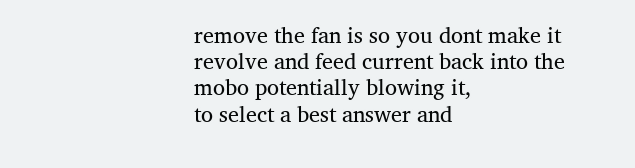remove the fan is so you dont make it revolve and feed current back into the mobo potentially blowing it,
to select a best answer and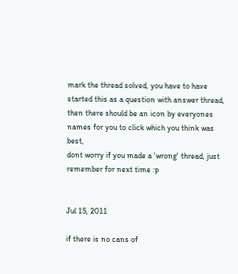mark the thread solved, you have to have started this as a question with answer thread, then there should be an icon by everyones names for you to click which you think was best,
dont worry if you made a 'wrong' thread, just remember for next time :p


Jul 15, 2011

if there is no cans of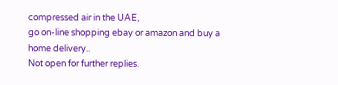compressed air in the UAE,
go on-line shopping ebay or amazon and buy a home delivery..
Not open for further replies.